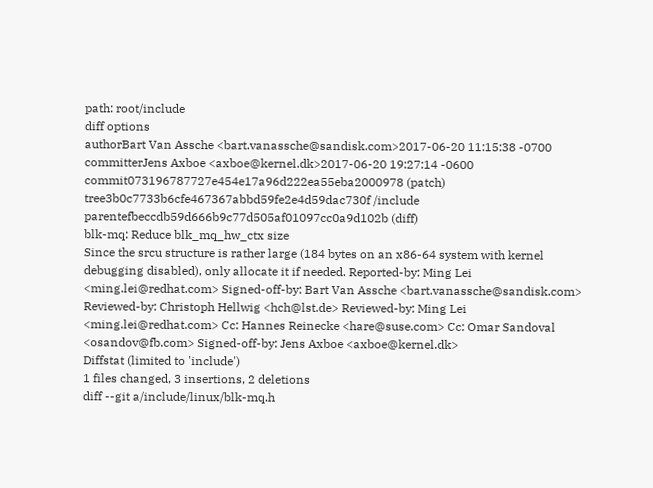path: root/include
diff options
authorBart Van Assche <bart.vanassche@sandisk.com>2017-06-20 11:15:38 -0700
committerJens Axboe <axboe@kernel.dk>2017-06-20 19:27:14 -0600
commit073196787727e454e17a96d222ea55eba2000978 (patch)
tree3b0c7733b6cfe467367abbd59fe2e4d59dac730f /include
parentefbeccdb59d666b9c77d505af01097cc0a9d102b (diff)
blk-mq: Reduce blk_mq_hw_ctx size
Since the srcu structure is rather large (184 bytes on an x86-64 system with kernel debugging disabled), only allocate it if needed. Reported-by: Ming Lei <ming.lei@redhat.com> Signed-off-by: Bart Van Assche <bart.vanassche@sandisk.com> Reviewed-by: Christoph Hellwig <hch@lst.de> Reviewed-by: Ming Lei <ming.lei@redhat.com> Cc: Hannes Reinecke <hare@suse.com> Cc: Omar Sandoval <osandov@fb.com> Signed-off-by: Jens Axboe <axboe@kernel.dk>
Diffstat (limited to 'include')
1 files changed, 3 insertions, 2 deletions
diff --git a/include/linux/blk-mq.h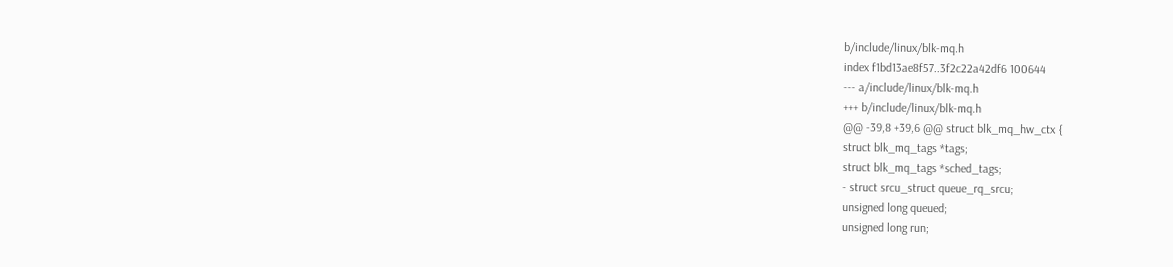b/include/linux/blk-mq.h
index f1bd13ae8f57..3f2c22a42df6 100644
--- a/include/linux/blk-mq.h
+++ b/include/linux/blk-mq.h
@@ -39,8 +39,6 @@ struct blk_mq_hw_ctx {
struct blk_mq_tags *tags;
struct blk_mq_tags *sched_tags;
- struct srcu_struct queue_rq_srcu;
unsigned long queued;
unsigned long run;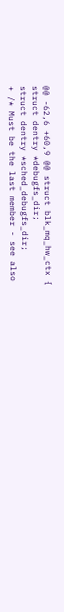@@ -62,6 +60,9 @@ struct blk_mq_hw_ctx {
struct dentry *debugfs_dir;
struct dentry *sched_debugfs_dir;
+ /* Must be the last member - see also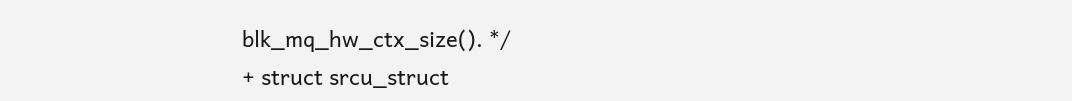blk_mq_hw_ctx_size(). */
+ struct srcu_struct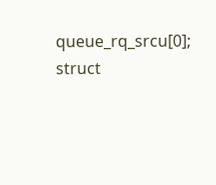queue_rq_srcu[0];
struct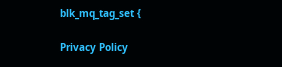blk_mq_tag_set {

Privacy Policy